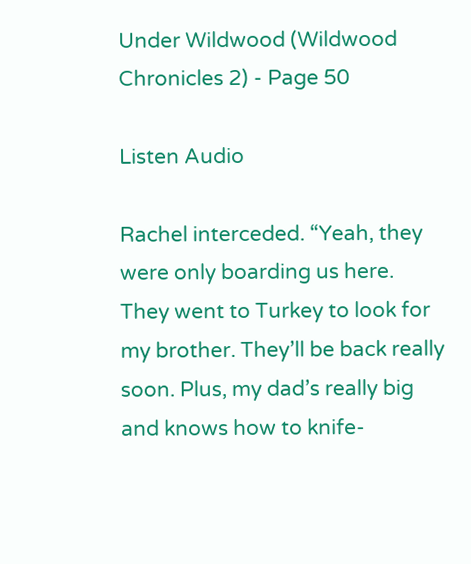Under Wildwood (Wildwood Chronicles 2) - Page 50

Listen Audio

Rachel interceded. “Yeah, they were only boarding us here. They went to Turkey to look for my brother. They’ll be back really soon. Plus, my dad’s really big and knows how to knife-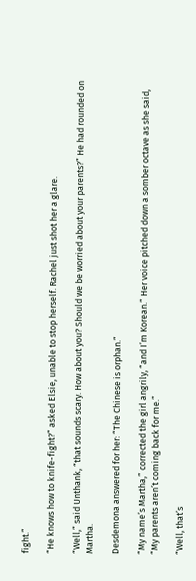fight.”

“He knows how to knife-fight?” asked Elsie, unable to stop herself. Rachel just shot her a glare.

“Well,” said Unthank, “that sounds scary. How about you? Should we be worried about your parents?” He had rounded on Martha.

Desdemona answered for her: “The Chinese is orphan.”

“My name’s Martha,” corrected the girl angrily, “and I’m Korean.” Her voice pitched down a somber octave as she said, “My parents aren’t coming back for me.”

“Well, that’s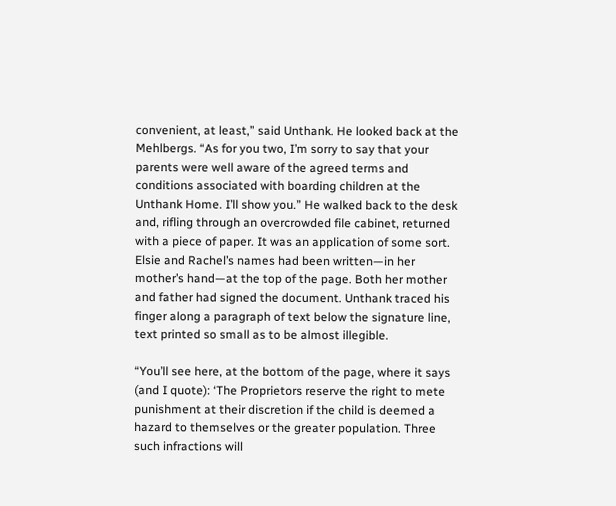convenient, at least,” said Unthank. He looked back at the Mehlbergs. “As for you two, I’m sorry to say that your parents were well aware of the agreed terms and conditions associated with boarding children at the Unthank Home. I’ll show you.” He walked back to the desk and, rifling through an overcrowded file cabinet, returned with a piece of paper. It was an application of some sort. Elsie and Rachel’s names had been written—in her mother’s hand—at the top of the page. Both her mother and father had signed the document. Unthank traced his finger along a paragraph of text below the signature line, text printed so small as to be almost illegible.

“You’ll see here, at the bottom of the page, where it says (and I quote): ‘The Proprietors reserve the right to mete punishment at their discretion if the child is deemed a hazard to themselves or the greater population. Three such infractions will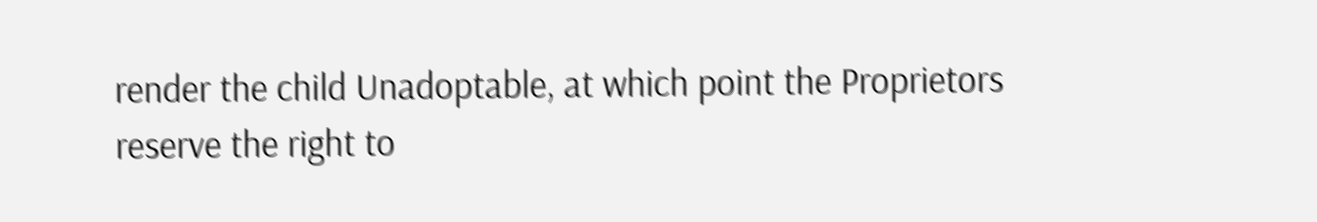render the child Unadoptable, at which point the Proprietors reserve the right to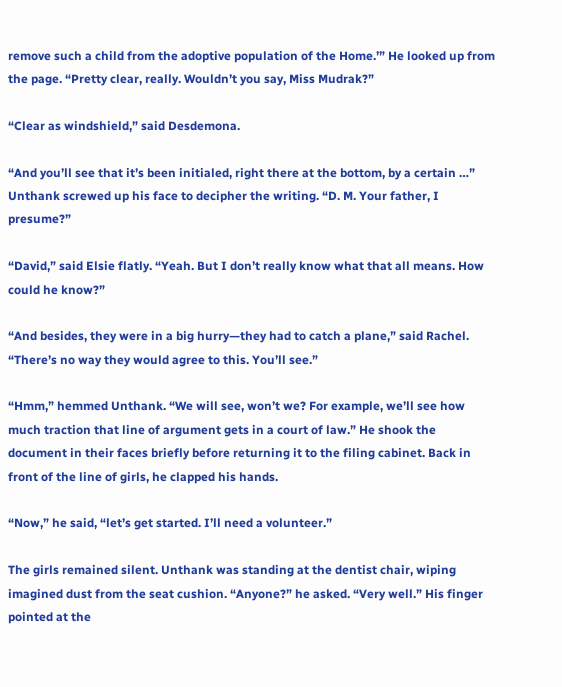remove such a child from the adoptive population of the Home.’” He looked up from the page. “Pretty clear, really. Wouldn’t you say, Miss Mudrak?”

“Clear as windshield,” said Desdemona.

“And you’ll see that it’s been initialed, right there at the bottom, by a certain …” Unthank screwed up his face to decipher the writing. “D. M. Your father, I presume?”

“David,” said Elsie flatly. “Yeah. But I don’t really know what that all means. How could he know?”

“And besides, they were in a big hurry—they had to catch a plane,” said Rachel. “There’s no way they would agree to this. You’ll see.”

“Hmm,” hemmed Unthank. “We will see, won’t we? For example, we’ll see how much traction that line of argument gets in a court of law.” He shook the document in their faces briefly before returning it to the filing cabinet. Back in front of the line of girls, he clapped his hands.

“Now,” he said, “let’s get started. I’ll need a volunteer.”

The girls remained silent. Unthank was standing at the dentist chair, wiping imagined dust from the seat cushion. “Anyone?” he asked. “Very well.” His finger pointed at the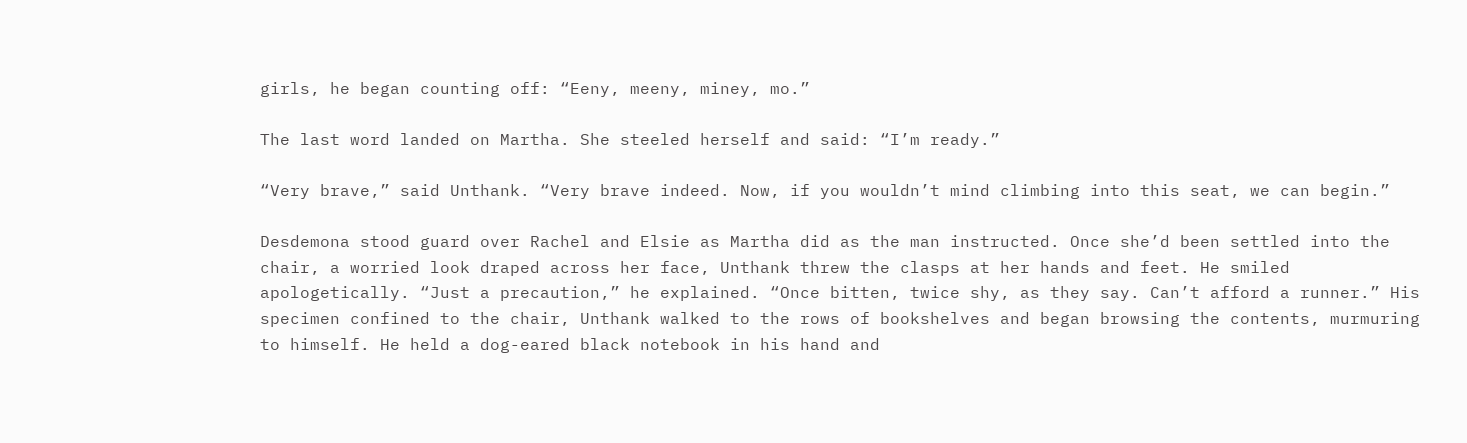girls, he began counting off: “Eeny, meeny, miney, mo.”

The last word landed on Martha. She steeled herself and said: “I’m ready.”

“Very brave,” said Unthank. “Very brave indeed. Now, if you wouldn’t mind climbing into this seat, we can begin.”

Desdemona stood guard over Rachel and Elsie as Martha did as the man instructed. Once she’d been settled into the chair, a worried look draped across her face, Unthank threw the clasps at her hands and feet. He smiled apologetically. “Just a precaution,” he explained. “Once bitten, twice shy, as they say. Can’t afford a runner.” His specimen confined to the chair, Unthank walked to the rows of bookshelves and began browsing the contents, murmuring to himself. He held a dog-eared black notebook in his hand and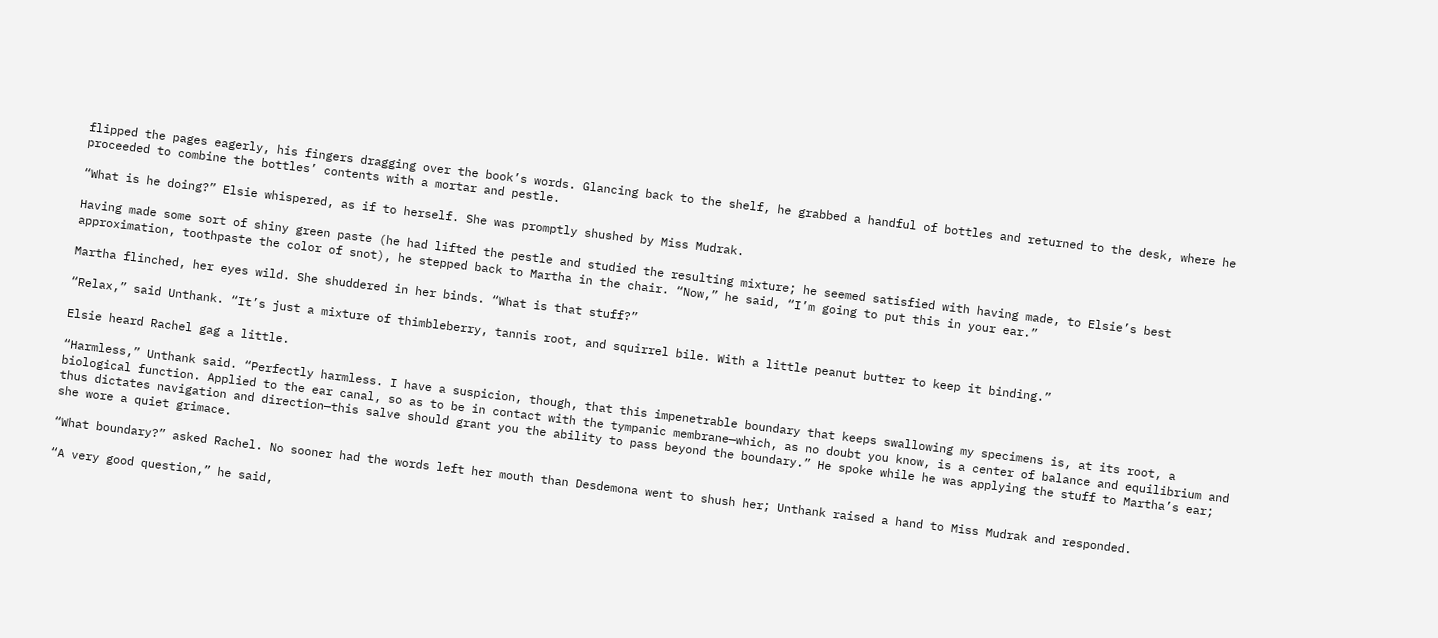flipped the pages eagerly, his fingers dragging over the book’s words. Glancing back to the shelf, he grabbed a handful of bottles and returned to the desk, where he proceeded to combine the bottles’ contents with a mortar and pestle.

“What is he doing?” Elsie whispered, as if to herself. She was promptly shushed by Miss Mudrak.

Having made some sort of shiny green paste (he had lifted the pestle and studied the resulting mixture; he seemed satisfied with having made, to Elsie’s best approximation, toothpaste the color of snot), he stepped back to Martha in the chair. “Now,” he said, “I’m going to put this in your ear.”

Martha flinched, her eyes wild. She shuddered in her binds. “What is that stuff?”

“Relax,” said Unthank. “It’s just a mixture of thimbleberry, tannis root, and squirrel bile. With a little peanut butter to keep it binding.”

Elsie heard Rachel gag a little.

“Harmless,” Unthank said. “Perfectly harmless. I have a suspicion, though, that this impenetrable boundary that keeps swallowing my specimens is, at its root, a biological function. Applied to the ear canal, so as to be in contact with the tympanic membrane—which, as no doubt you know, is a center of balance and equilibrium and thus dictates navigation and direction—this salve should grant you the ability to pass beyond the boundary.” He spoke while he was applying the stuff to Martha’s ear; she wore a quiet grimace.

“What boundary?” asked Rachel. No sooner had the words left her mouth than Desdemona went to shush her; Unthank raised a hand to Miss Mudrak and responded.

“A very good question,” he said,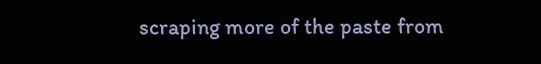scraping more of the paste from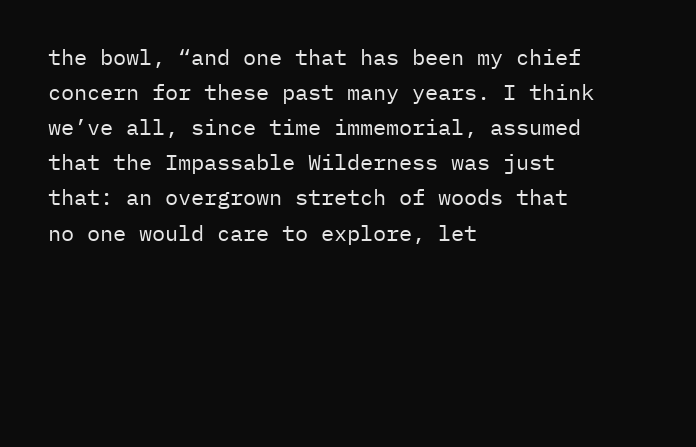the bowl, “and one that has been my chief concern for these past many years. I think we’ve all, since time immemorial, assumed that the Impassable Wilderness was just that: an overgrown stretch of woods that no one would care to explore, let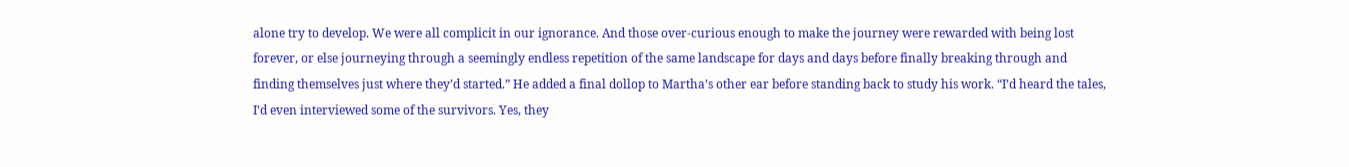alone try to develop. We were all complicit in our ignorance. And those over-curious enough to make the journey were rewarded with being lost forever, or else journeying through a seemingly endless repetition of the same landscape for days and days before finally breaking through and finding themselves just where they’d started.” He added a final dollop to Martha’s other ear before standing back to study his work. “I’d heard the tales, I’d even interviewed some of the survivors. Yes, they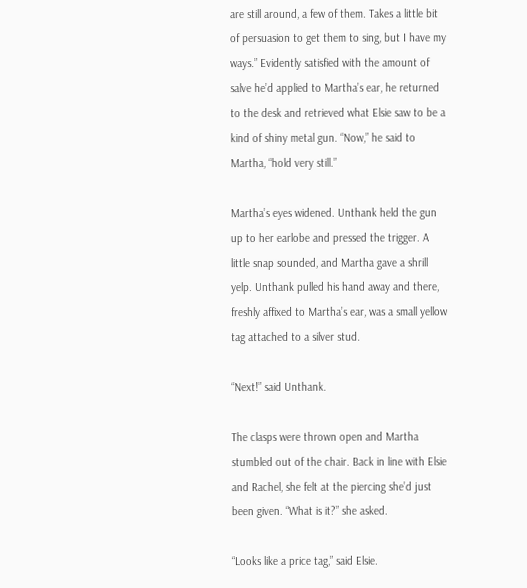are still around, a few of them. Takes a little bit of persuasion to get them to sing, but I have my ways.” Evidently satisfied with the amount of salve he’d applied to Martha’s ear, he returned to the desk and retrieved what Elsie saw to be a kind of shiny metal gun. “Now,” he said to Martha, “hold very still.”

Martha’s eyes widened. Unthank held the gun up to her earlobe and pressed the trigger. A little snap sounded, and Martha gave a shrill yelp. Unthank pulled his hand away and there, freshly affixed to Martha’s ear, was a small yellow tag attached to a silver stud.

“Next!” said Unthank.

The clasps were thrown open and Martha stumbled out of the chair. Back in line with Elsie and Rachel, she felt at the piercing she’d just been given. “What is it?” she asked.

“Looks like a price tag,” said Elsie.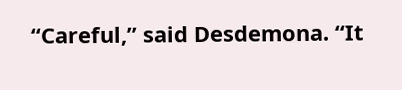“Careful,” said Desdemona. “It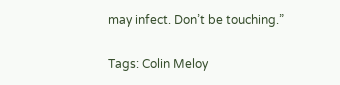may infect. Don’t be touching.”

Tags: Colin Meloy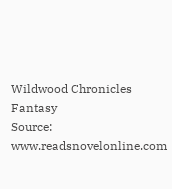Wildwood Chronicles Fantasy
Source: www.readsnovelonline.com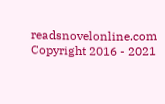readsnovelonline.com Copyright 2016 - 2021